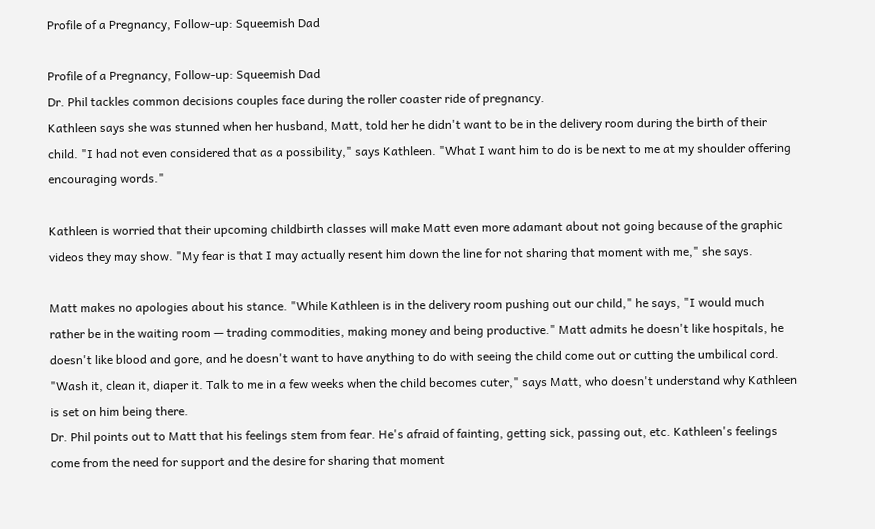Profile of a Pregnancy, Follow-up: Squeemish Dad

Profile of a Pregnancy, Follow-up: Squeemish Dad
Dr. Phil tackles common decisions couples face during the roller coaster ride of pregnancy.
Kathleen says she was stunned when her husband, Matt, told her he didn't want to be in the delivery room during the birth of their child. "I had not even considered that as a possibility," says Kathleen. "What I want him to do is be next to me at my shoulder offering encouraging words."

Kathleen is worried that their upcoming childbirth classes will make Matt even more adamant about not going because of the graphic videos they may show. "My fear is that I may actually resent him down the line for not sharing that moment with me," she says.

Matt makes no apologies about his stance. "While Kathleen is in the delivery room pushing out our child," he says, "I would much rather be in the waiting room — trading commodities, making money and being productive." Matt admits he doesn't like hospitals, he doesn't like blood and gore, and he doesn't want to have anything to do with seeing the child come out or cutting the umbilical cord. "Wash it, clean it, diaper it. Talk to me in a few weeks when the child becomes cuter," says Matt, who doesn't understand why Kathleen is set on him being there.
Dr. Phil points out to Matt that his feelings stem from fear. He's afraid of fainting, getting sick, passing out, etc. Kathleen's feelings come from the need for support and the desire for sharing that moment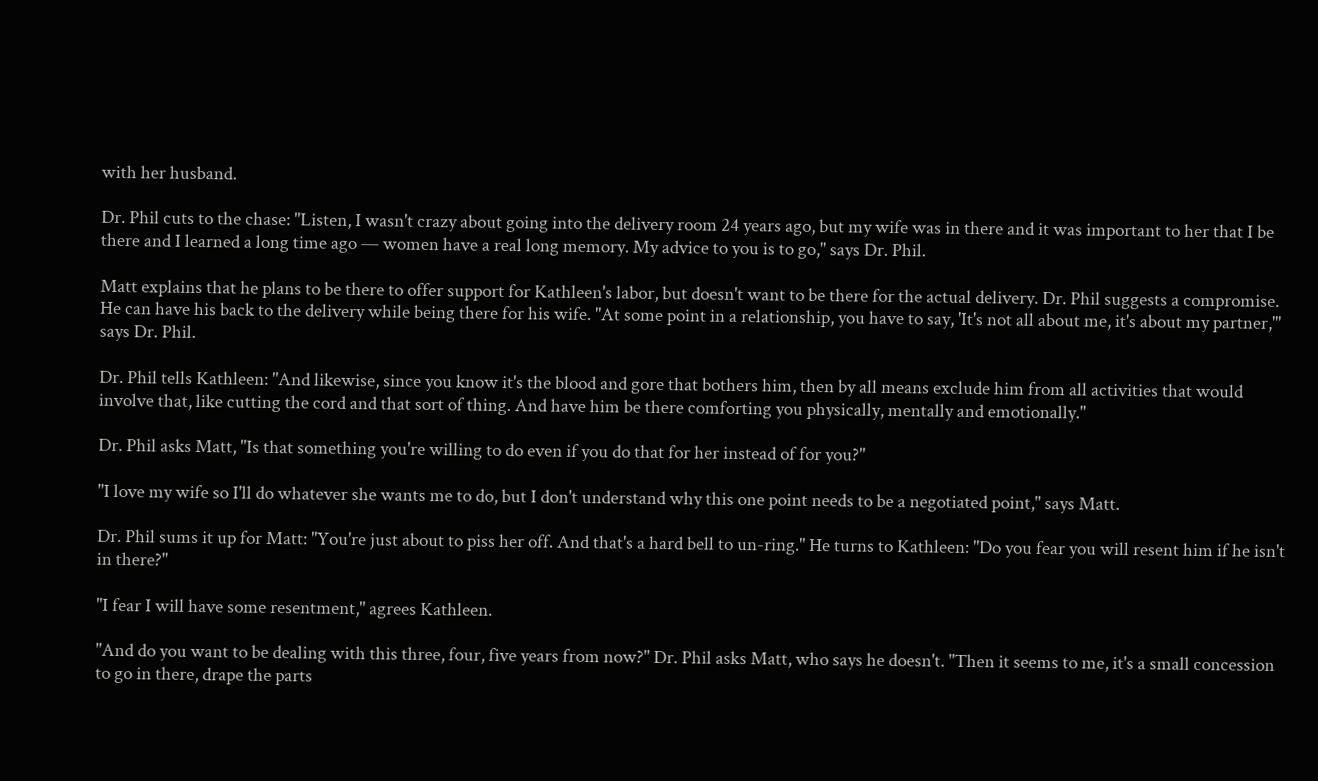with her husband.

Dr. Phil cuts to the chase: "Listen, I wasn't crazy about going into the delivery room 24 years ago, but my wife was in there and it was important to her that I be there and I learned a long time ago — women have a real long memory. My advice to you is to go," says Dr. Phil.

Matt explains that he plans to be there to offer support for Kathleen's labor, but doesn't want to be there for the actual delivery. Dr. Phil suggests a compromise. He can have his back to the delivery while being there for his wife. "At some point in a relationship, you have to say, 'It's not all about me, it's about my partner,'" says Dr. Phil.

Dr. Phil tells Kathleen: "And likewise, since you know it's the blood and gore that bothers him, then by all means exclude him from all activities that would involve that, like cutting the cord and that sort of thing. And have him be there comforting you physically, mentally and emotionally."

Dr. Phil asks Matt, "Is that something you're willing to do even if you do that for her instead of for you?"

"I love my wife so I'll do whatever she wants me to do, but I don't understand why this one point needs to be a negotiated point," says Matt.

Dr. Phil sums it up for Matt: "You're just about to piss her off. And that's a hard bell to un-ring." He turns to Kathleen: "Do you fear you will resent him if he isn't in there?"

"I fear I will have some resentment," agrees Kathleen.

"And do you want to be dealing with this three, four, five years from now?" Dr. Phil asks Matt, who says he doesn't. "Then it seems to me, it's a small concession to go in there, drape the parts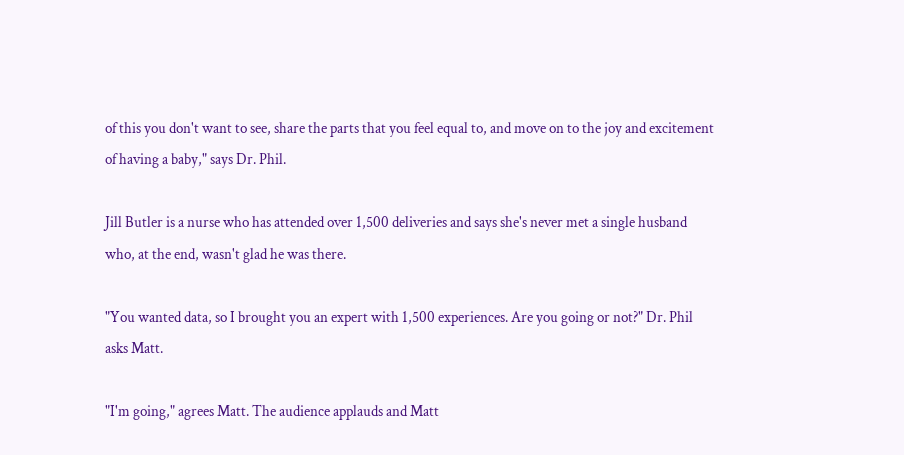of this you don't want to see, share the parts that you feel equal to, and move on to the joy and excitement of having a baby," says Dr. Phil.

Jill Butler is a nurse who has attended over 1,500 deliveries and says she's never met a single husband who, at the end, wasn't glad he was there.

"You wanted data, so I brought you an expert with 1,500 experiences. Are you going or not?" Dr. Phil asks Matt.

"I'm going," agrees Matt. The audience applauds and Matt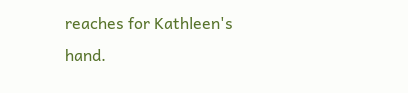reaches for Kathleen's hand.